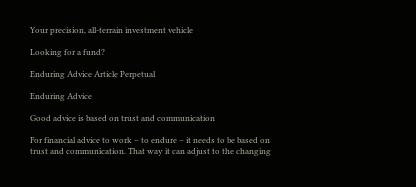Your precision, all-terrain investment vehicle

Looking for a fund?

Enduring Advice Article Perpetual

Enduring Advice

Good advice is based on trust and communication

For financial advice to work – to endure – it needs to be based on trust and communication. That way it can adjust to the changing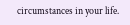circumstances in your life.